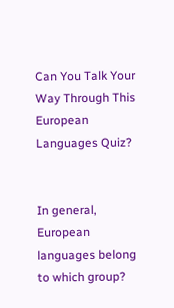Can You Talk Your Way Through This European Languages Quiz?


In general, European languages belong to which group?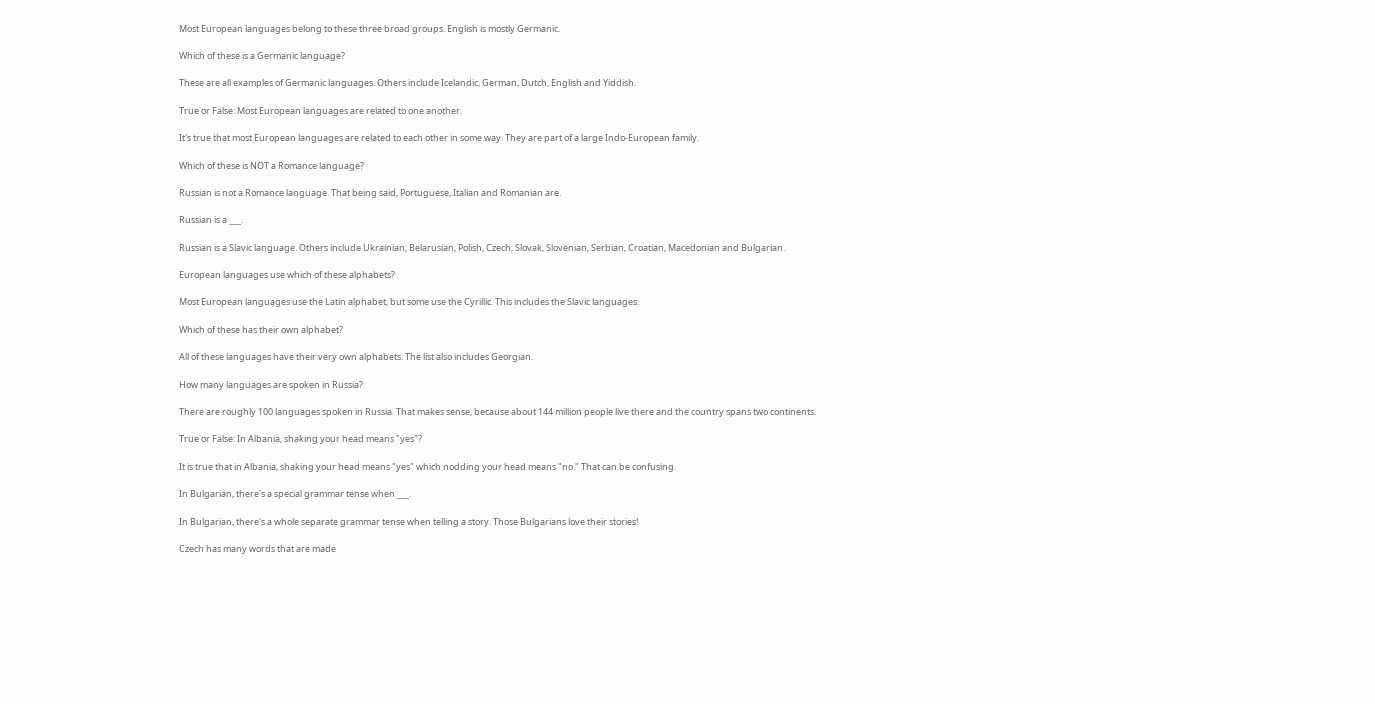Most European languages belong to these three broad groups. English is mostly Germanic.

Which of these is a Germanic language?

These are all examples of Germanic languages. Others include Icelandic, German, Dutch, English and Yiddish.

True or False: Most European languages are related to one another.

It's true that most European languages are related to each other in some way. They are part of a large Indo-European family.

Which of these is NOT a Romance language?

Russian is not a Romance language. That being said, Portuguese, Italian and Romanian are.

Russian is a ___.

Russian is a Slavic language. Others include Ukrainian, Belarusian, Polish, Czech, Slovak, Slovenian, Serbian, Croatian, Macedonian and Bulgarian.

European languages use which of these alphabets?

Most European languages use the Latin alphabet, but some use the Cyrillic. This includes the Slavic languages.

Which of these has their own alphabet?

All of these languages have their very own alphabets. The list also includes Georgian.

How many languages are spoken in Russia?

There are roughly 100 languages spoken in Russia. That makes sense, because about 144 million people live there and the country spans two continents.

True or False: In Albania, shaking your head means "yes"?

It is true that in Albania, shaking your head means "yes" which nodding your head means "no." That can be confusing.

In Bulgarian, there's a special grammar tense when ___.

In Bulgarian, there's a whole separate grammar tense when telling a story. Those Bulgarians love their stories!

Czech has many words that are made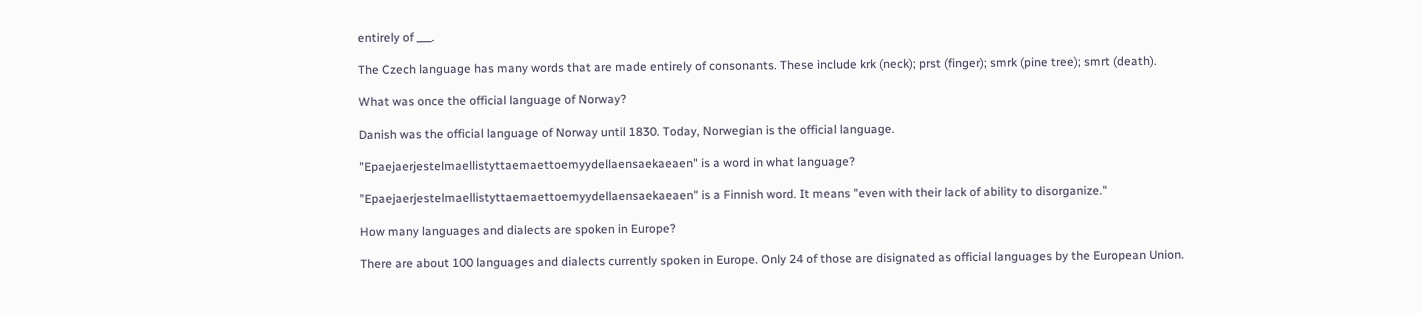entirely of ___.

The Czech language has many words that are made entirely of consonants. These include krk (neck); prst (finger); smrk (pine tree); smrt (death).

What was once the official language of Norway?

Danish was the official language of Norway until 1830. Today, Norwegian is the official language.

"Epaejaerjestelmaellistyttaemaettoemyydellaensaekaeaen" is a word in what language?

"Epaejaerjestelmaellistyttaemaettoemyydellaensaekaeaen" is a Finnish word. It means "even with their lack of ability to disorganize."

How many languages and dialects are spoken in Europe?

There are about 100 languages and dialects currently spoken in Europe. Only 24 of those are disignated as official languages by the European Union.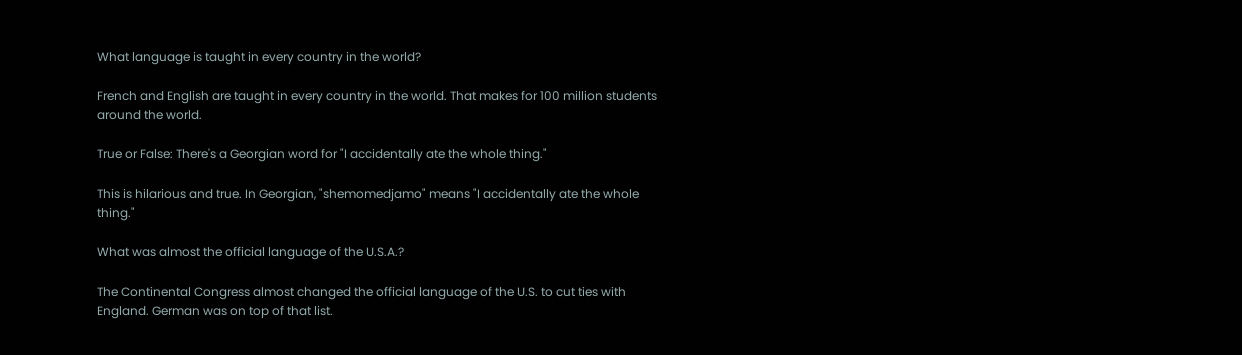What language is taught in every country in the world?

French and English are taught in every country in the world. That makes for 100 million students around the world.

True or False: There's a Georgian word for "I accidentally ate the whole thing."

This is hilarious and true. In Georgian, "shemomedjamo" means "I accidentally ate the whole thing."

What was almost the official language of the U.S.A.?

The Continental Congress almost changed the official language of the U.S. to cut ties with England. German was on top of that list.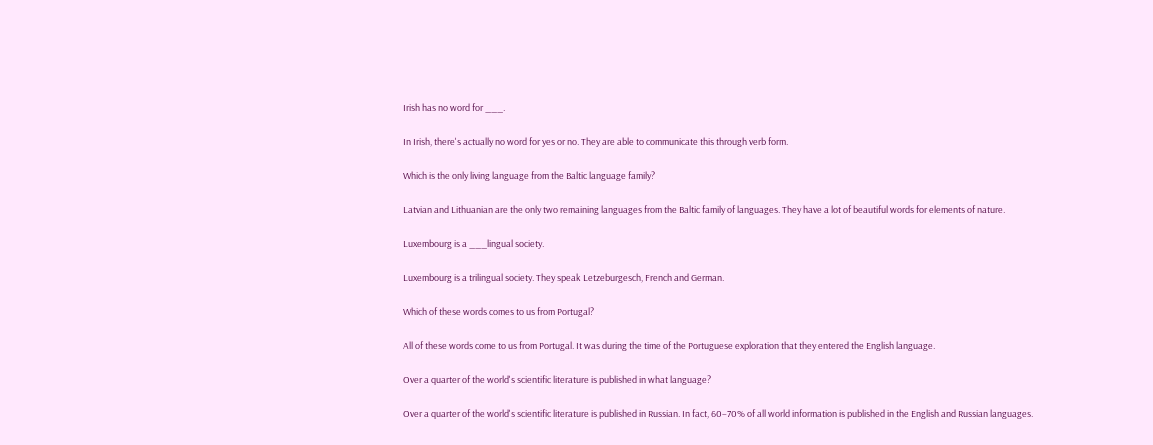Irish has no word for ___.

In Irish, there's actually no word for yes or no. They are able to communicate this through verb form.

Which is the only living language from the Baltic language family?

Latvian and Lithuanian are the only two remaining languages from the Baltic family of languages. They have a lot of beautiful words for elements of nature.

Luxembourg is a ___lingual society.

Luxembourg is a trilingual society. They speak Letzeburgesch, French and German.

Which of these words comes to us from Portugal?

All of these words come to us from Portugal. It was during the time of the Portuguese exploration that they entered the English language.

Over a quarter of the world's scientific literature is published in what language?

Over a quarter of the world's scientific literature is published in Russian. In fact, 60–70% of all world information is published in the English and Russian languages.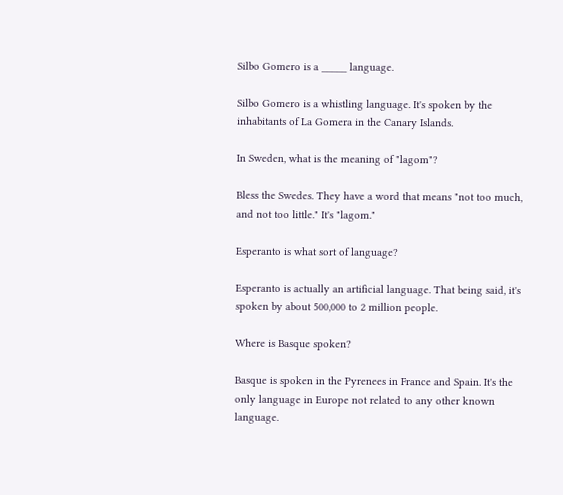Silbo Gomero is a _____ language.

Silbo Gomero is a whistling language. It's spoken by the inhabitants of La Gomera in the Canary Islands.

In Sweden, what is the meaning of "lagom"?

Bless the Swedes. They have a word that means "not too much, and not too little." It's "lagom."

Esperanto is what sort of language?

Esperanto is actually an artificial language. That being said, it's spoken by about 500,000 to 2 million people.

Where is Basque spoken?

Basque is spoken in the Pyrenees in France and Spain. It's the only language in Europe not related to any other known language.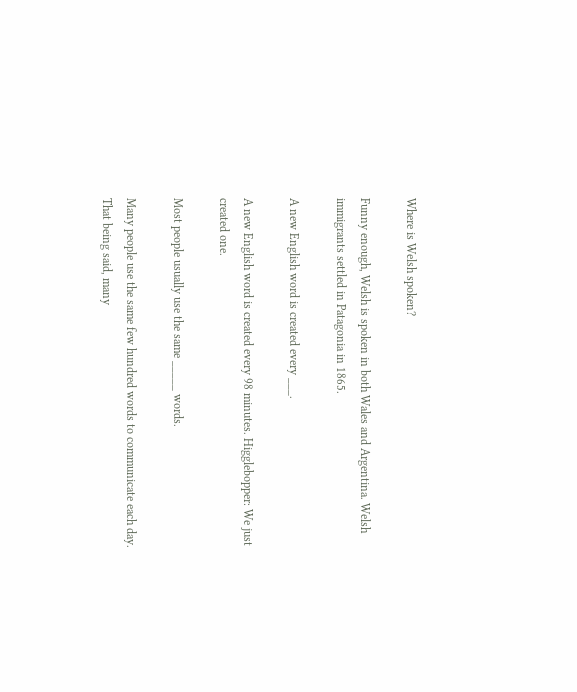Where is Welsh spoken?

Funny enough, Welsh is spoken in both Wales and Argentina. Welsh immigrants settled in Patagonia in 1865.

A new English word is created every ___.

A new English word is created every 98 minutes. Higglebopper: We just created one.

Most people usually use the same _____ words.

Many people use the same few hundred words to communicate each day. That being said, many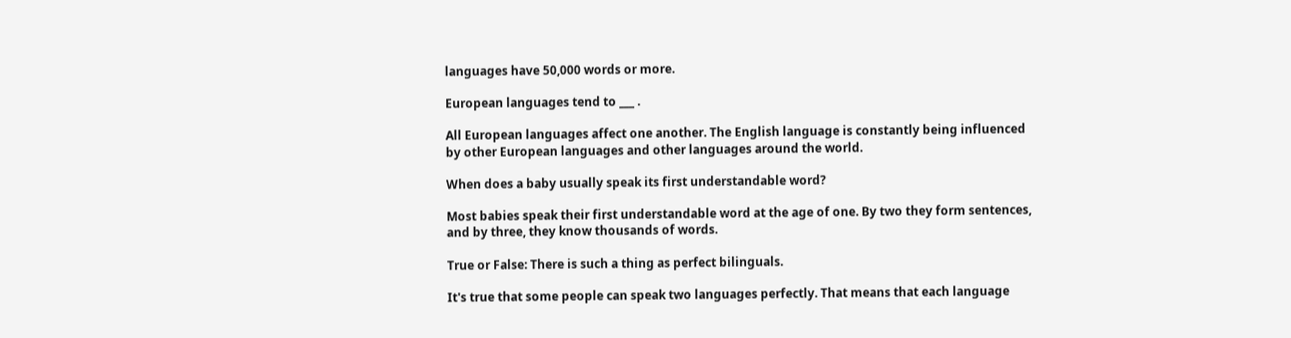languages have 50,000 words or more.

European languages tend to ___ .

All European languages affect one another. The English language is constantly being influenced by other European languages and other languages around the world.

When does a baby usually speak its first understandable word?

Most babies speak their first understandable word at the age of one. By two they form sentences, and by three, they know thousands of words.

True or False: There is such a thing as perfect bilinguals.

It's true that some people can speak two languages perfectly. That means that each language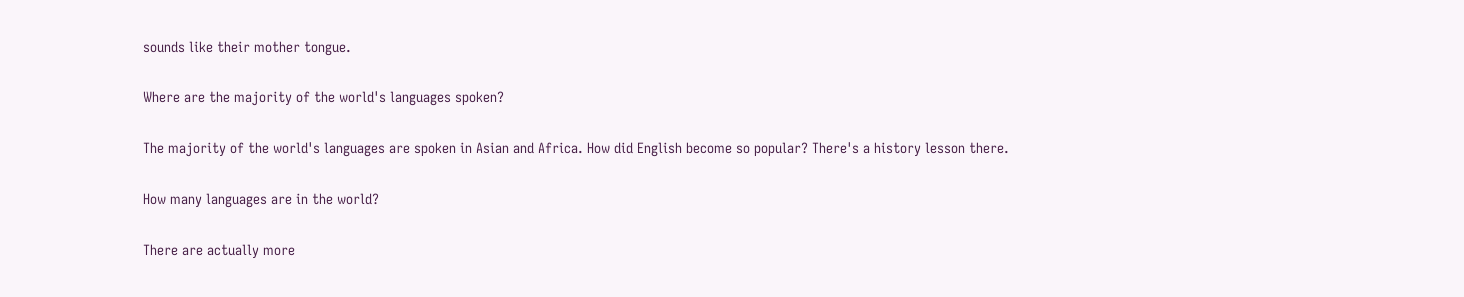sounds like their mother tongue.

Where are the majority of the world's languages spoken?

The majority of the world's languages are spoken in Asian and Africa. How did English become so popular? There's a history lesson there.

How many languages are in the world?

There are actually more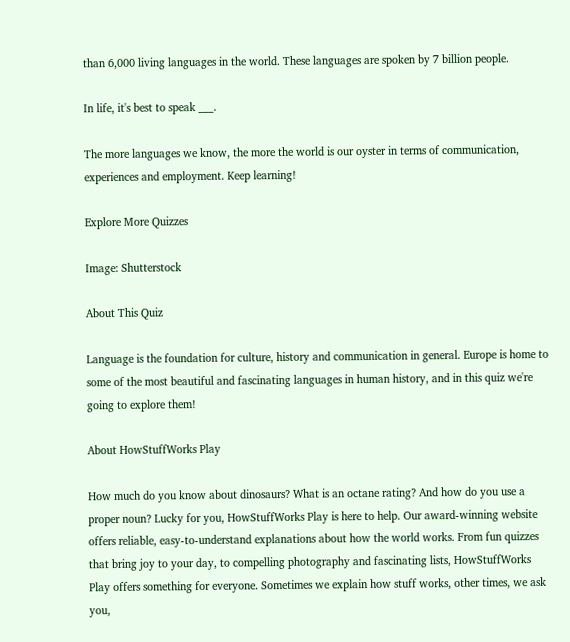than 6,000 living languages in the world. These languages are spoken by 7 billion people.

In life, it's best to speak ___.

The more languages we know, the more the world is our oyster in terms of communication, experiences and employment. Keep learning!

Explore More Quizzes

Image: Shutterstock

About This Quiz

Language is the foundation for culture, history and communication in general. Europe is home to some of the most beautiful and fascinating languages in human history, and in this quiz we're going to explore them!

About HowStuffWorks Play

How much do you know about dinosaurs? What is an octane rating? And how do you use a proper noun? Lucky for you, HowStuffWorks Play is here to help. Our award-winning website offers reliable, easy-to-understand explanations about how the world works. From fun quizzes that bring joy to your day, to compelling photography and fascinating lists, HowStuffWorks Play offers something for everyone. Sometimes we explain how stuff works, other times, we ask you,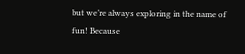but we’re always exploring in the name of fun! Because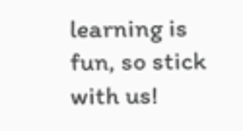learning is fun, so stick with us!